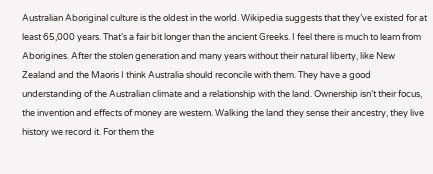Australian Aboriginal culture is the oldest in the world. Wikipedia suggests that they’ve existed for at least 65,000 years. That’s a fair bit longer than the ancient Greeks. I feel there is much to learn from Aborigines. After the stolen generation and many years without their natural liberty, like New Zealand and the Maoris I think Australia should reconcile with them. They have a good understanding of the Australian climate and a relationship with the land. Ownership isn’t their focus, the invention and effects of money are western. Walking the land they sense their ancestry, they live history we record it. For them the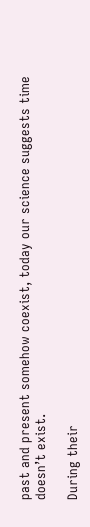past and present somehow coexist, today our science suggests time doesn’t exist.

During their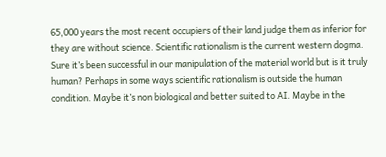65,000 years the most recent occupiers of their land judge them as inferior for they are without science. Scientific rationalism is the current western dogma. Sure it’s been successful in our manipulation of the material world but is it truly human? Perhaps in some ways scientific rationalism is outside the human condition. Maybe it’s non biological and better suited to AI. Maybe in the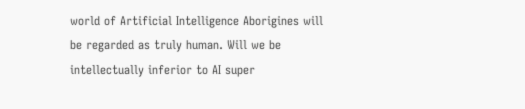world of Artificial Intelligence Aborigines will be regarded as truly human. Will we be intellectually inferior to AI super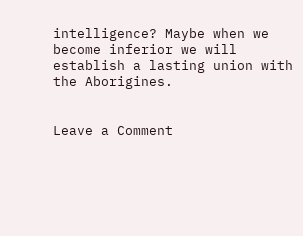intelligence? Maybe when we become inferior we will establish a lasting union with the Aborigines.


Leave a Comment